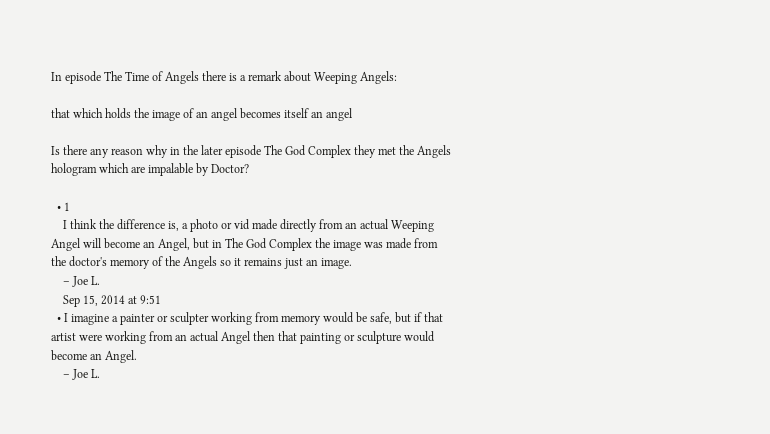In episode The Time of Angels there is a remark about Weeping Angels:

that which holds the image of an angel becomes itself an angel

Is there any reason why in the later episode The God Complex they met the Angels hologram which are impalable by Doctor?

  • 1
    I think the difference is, a photo or vid made directly from an actual Weeping Angel will become an Angel, but in The God Complex the image was made from the doctor's memory of the Angels so it remains just an image.
    – Joe L.
    Sep 15, 2014 at 9:51
  • I imagine a painter or sculpter working from memory would be safe, but if that artist were working from an actual Angel then that painting or sculpture would become an Angel.
    – Joe L.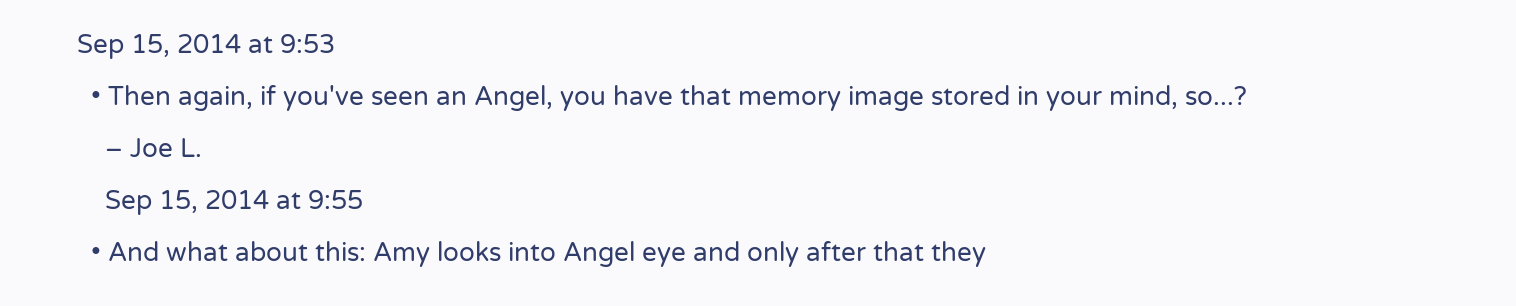Sep 15, 2014 at 9:53
  • Then again, if you've seen an Angel, you have that memory image stored in your mind, so...?
    – Joe L.
    Sep 15, 2014 at 9:55
  • And what about this: Amy looks into Angel eye and only after that they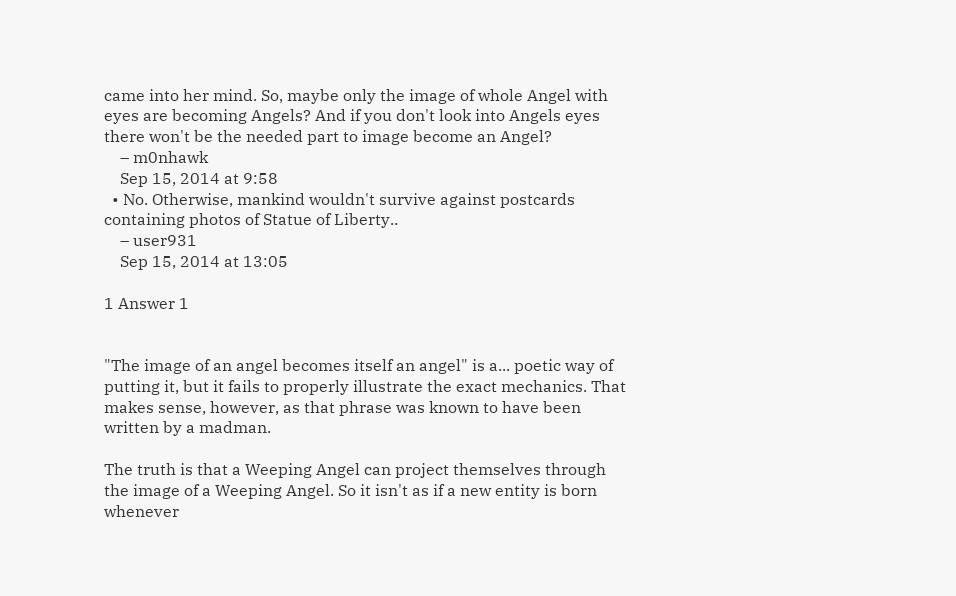came into her mind. So, maybe only the image of whole Angel with eyes are becoming Angels? And if you don't look into Angels eyes there won't be the needed part to image become an Angel?
    – m0nhawk
    Sep 15, 2014 at 9:58
  • No. Otherwise, mankind wouldn't survive against postcards containing photos of Statue of Liberty..
    – user931
    Sep 15, 2014 at 13:05

1 Answer 1


"The image of an angel becomes itself an angel" is a... poetic way of putting it, but it fails to properly illustrate the exact mechanics. That makes sense, however, as that phrase was known to have been written by a madman.

The truth is that a Weeping Angel can project themselves through the image of a Weeping Angel. So it isn't as if a new entity is born whenever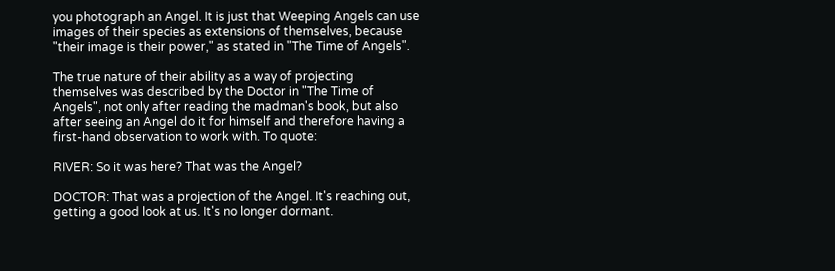you photograph an Angel. It is just that Weeping Angels can use images of their species as extensions of themselves, because "their image is their power," as stated in "The Time of Angels".

The true nature of their ability as a way of projecting themselves was described by the Doctor in "The Time of Angels", not only after reading the madman's book, but also after seeing an Angel do it for himself and therefore having a first-hand observation to work with. To quote:

RIVER: So it was here? That was the Angel?

DOCTOR: That was a projection of the Angel. It's reaching out, getting a good look at us. It's no longer dormant.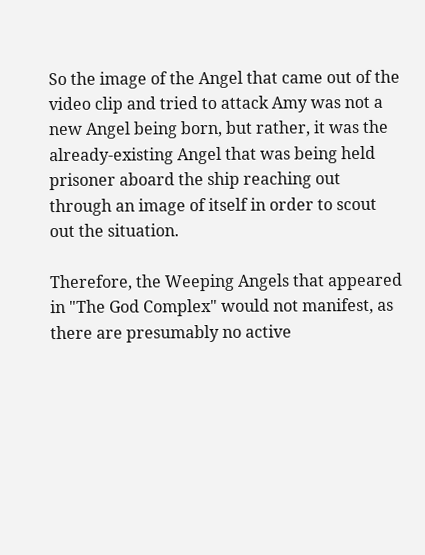So the image of the Angel that came out of the video clip and tried to attack Amy was not a new Angel being born, but rather, it was the already-existing Angel that was being held prisoner aboard the ship reaching out through an image of itself in order to scout out the situation.

Therefore, the Weeping Angels that appeared in "The God Complex" would not manifest, as there are presumably no active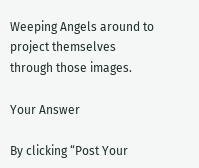Weeping Angels around to project themselves through those images.

Your Answer

By clicking “Post Your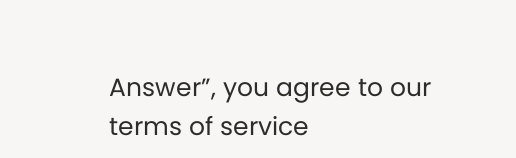Answer”, you agree to our terms of service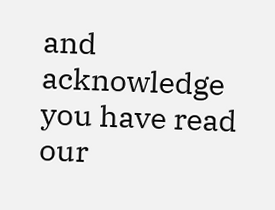and acknowledge you have read our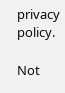privacy policy.

Not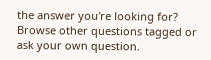the answer you're looking for? Browse other questions tagged or ask your own question.